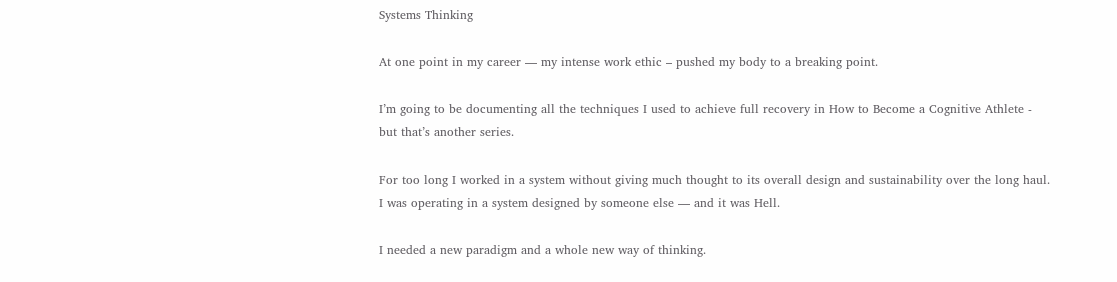Systems Thinking

At one point in my career — my intense work ethic – pushed my body to a breaking point.

I’m going to be documenting all the techniques I used to achieve full recovery in How to Become a Cognitive Athlete - but that’s another series.

For too long I worked in a system without giving much thought to its overall design and sustainability over the long haul. I was operating in a system designed by someone else — and it was Hell.

I needed a new paradigm and a whole new way of thinking.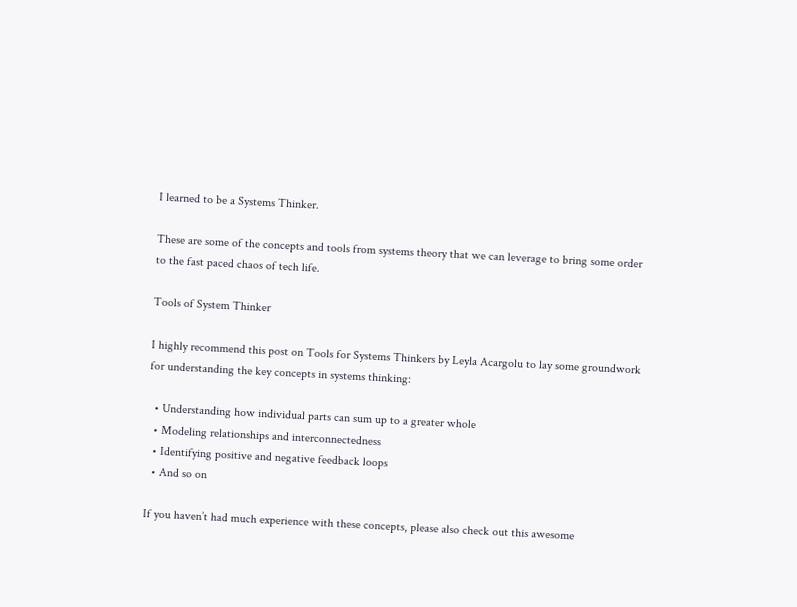I learned to be a Systems Thinker.

These are some of the concepts and tools from systems theory that we can leverage to bring some order to the fast paced chaos of tech life.

Tools of System Thinker

I highly recommend this post on Tools for Systems Thinkers by Leyla Acargolu to lay some groundwork for understanding the key concepts in systems thinking:

  • Understanding how individual parts can sum up to a greater whole
  • Modeling relationships and interconnectedness
  • Identifying positive and negative feedback loops
  • And so on

If you haven’t had much experience with these concepts, please also check out this awesome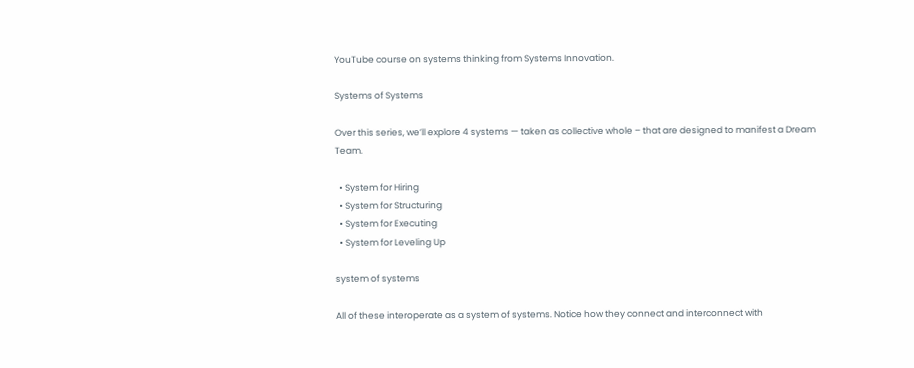YouTube course on systems thinking from Systems Innovation.

Systems of Systems

Over this series, we’ll explore 4 systems — taken as collective whole – that are designed to manifest a Dream Team.

  • System for Hiring
  • System for Structuring
  • System for Executing
  • System for Leveling Up

system of systems

All of these interoperate as a system of systems. Notice how they connect and interconnect with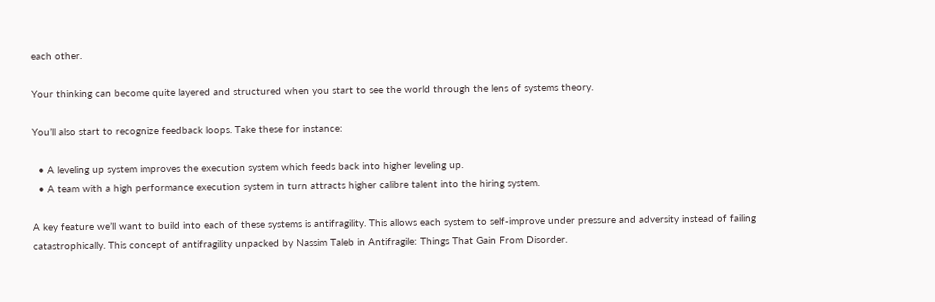each other.

Your thinking can become quite layered and structured when you start to see the world through the lens of systems theory.

You’ll also start to recognize feedback loops. Take these for instance:

  • A leveling up system improves the execution system which feeds back into higher leveling up.
  • A team with a high performance execution system in turn attracts higher calibre talent into the hiring system.

A key feature we’ll want to build into each of these systems is antifragility. This allows each system to self-improve under pressure and adversity instead of failing catastrophically. This concept of antifragility unpacked by Nassim Taleb in Antifragile: Things That Gain From Disorder.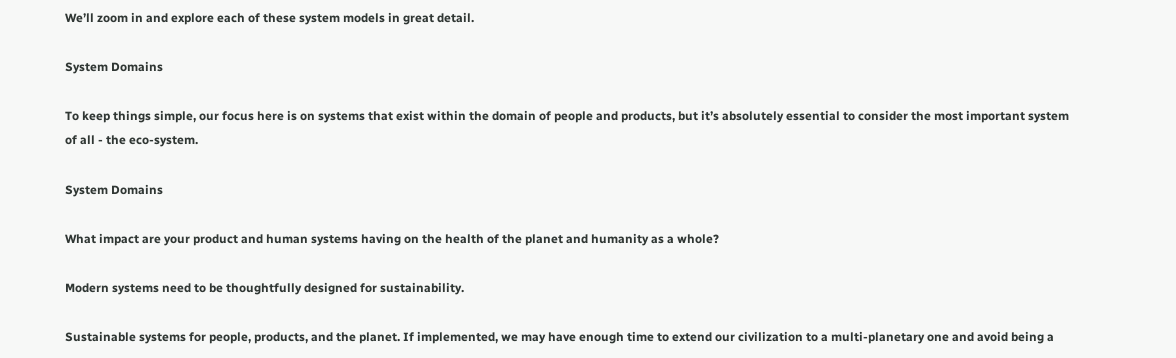We’ll zoom in and explore each of these system models in great detail.

System Domains

To keep things simple, our focus here is on systems that exist within the domain of people and products, but it’s absolutely essential to consider the most important system of all - the eco-system.

System Domains

What impact are your product and human systems having on the health of the planet and humanity as a whole?

Modern systems need to be thoughtfully designed for sustainability.

Sustainable systems for people, products, and the planet. If implemented, we may have enough time to extend our civilization to a multi-planetary one and avoid being a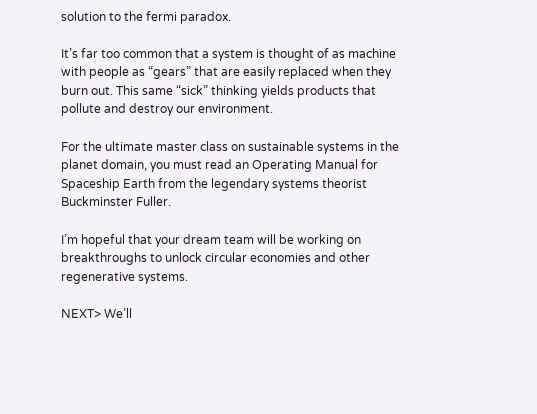solution to the fermi paradox.

It’s far too common that a system is thought of as machine with people as “gears” that are easily replaced when they burn out. This same “sick” thinking yields products that pollute and destroy our environment.

For the ultimate master class on sustainable systems in the planet domain, you must read an Operating Manual for Spaceship Earth from the legendary systems theorist Buckminster Fuller.

I’m hopeful that your dream team will be working on breakthroughs to unlock circular economies and other regenerative systems.

NEXT> We’ll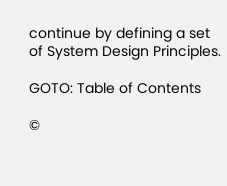continue by defining a set of System Design Principles.

GOTO: Table of Contents

©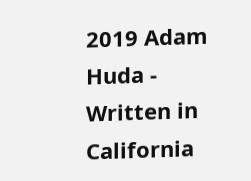2019 Adam Huda - Written in California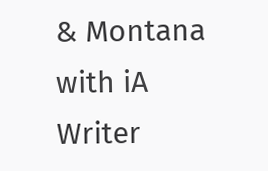& Montana with iA Writer